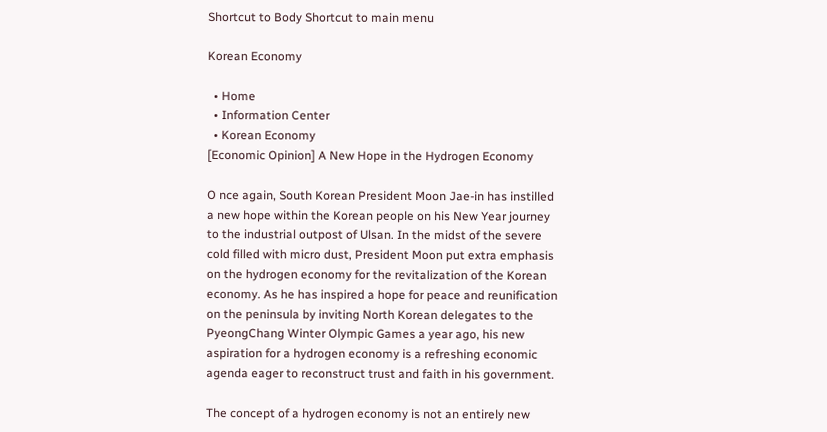Shortcut to Body Shortcut to main menu

Korean Economy

  • Home
  • Information Center
  • Korean Economy
[Economic Opinion] A New Hope in the Hydrogen Economy

O nce again, South Korean President Moon Jae-in has instilled a new hope within the Korean people on his New Year journey to the industrial outpost of Ulsan. In the midst of the severe cold filled with micro dust, President Moon put extra emphasis on the hydrogen economy for the revitalization of the Korean economy. As he has inspired a hope for peace and reunification on the peninsula by inviting North Korean delegates to the PyeongChang Winter Olympic Games a year ago, his new aspiration for a hydrogen economy is a refreshing economic agenda eager to reconstruct trust and faith in his government.

The concept of a hydrogen economy is not an entirely new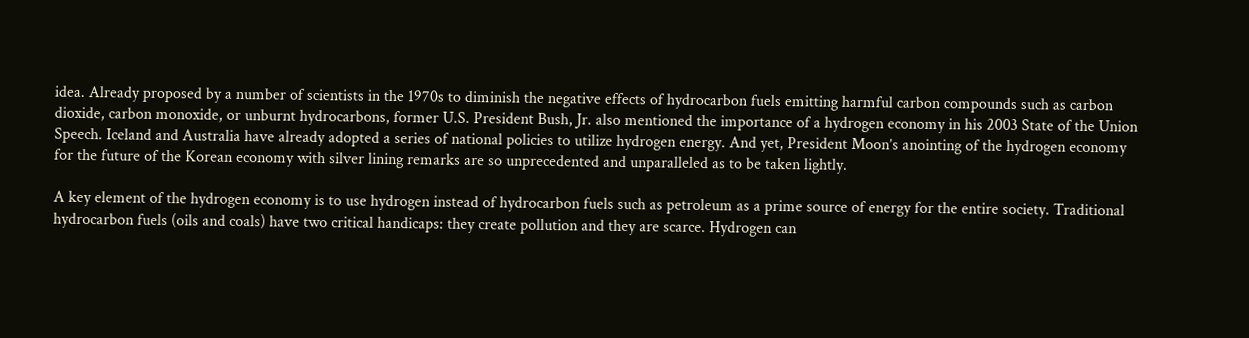idea. Already proposed by a number of scientists in the 1970s to diminish the negative effects of hydrocarbon fuels emitting harmful carbon compounds such as carbon dioxide, carbon monoxide, or unburnt hydrocarbons, former U.S. President Bush, Jr. also mentioned the importance of a hydrogen economy in his 2003 State of the Union Speech. Iceland and Australia have already adopted a series of national policies to utilize hydrogen energy. And yet, President Moon’s anointing of the hydrogen economy for the future of the Korean economy with silver lining remarks are so unprecedented and unparalleled as to be taken lightly.

A key element of the hydrogen economy is to use hydrogen instead of hydrocarbon fuels such as petroleum as a prime source of energy for the entire society. Traditional hydrocarbon fuels (oils and coals) have two critical handicaps: they create pollution and they are scarce. Hydrogen can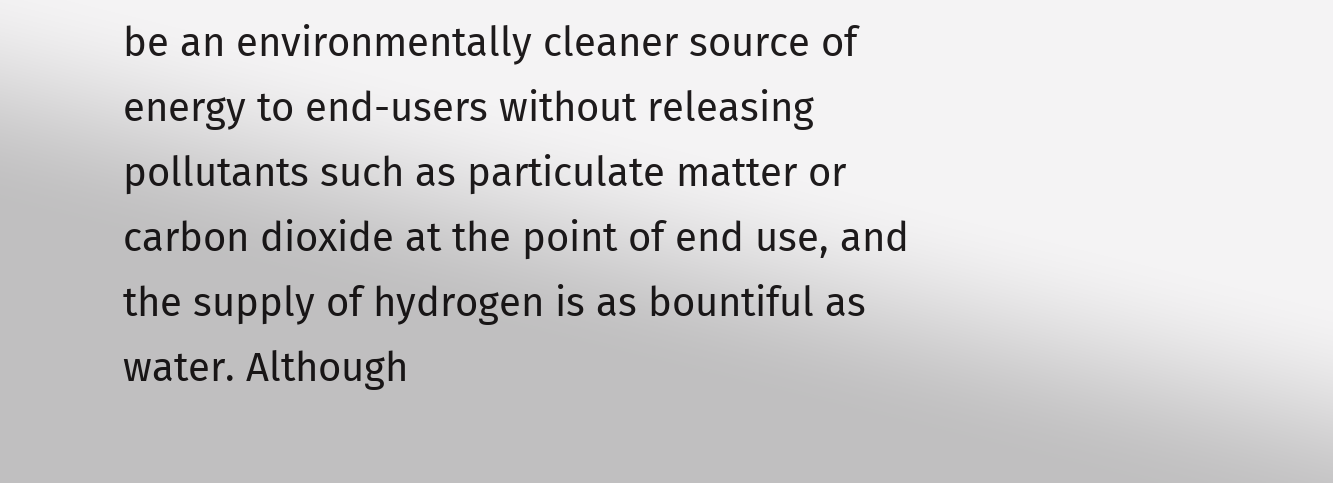be an environmentally cleaner source of energy to end-users without releasing pollutants such as particulate matter or carbon dioxide at the point of end use, and the supply of hydrogen is as bountiful as water. Although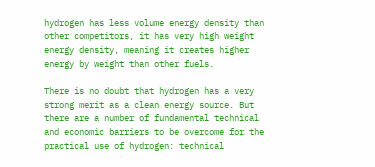hydrogen has less volume energy density than other competitors, it has very high weight energy density, meaning it creates higher energy by weight than other fuels.

There is no doubt that hydrogen has a very strong merit as a clean energy source. But there are a number of fundamental technical and economic barriers to be overcome for the practical use of hydrogen: technical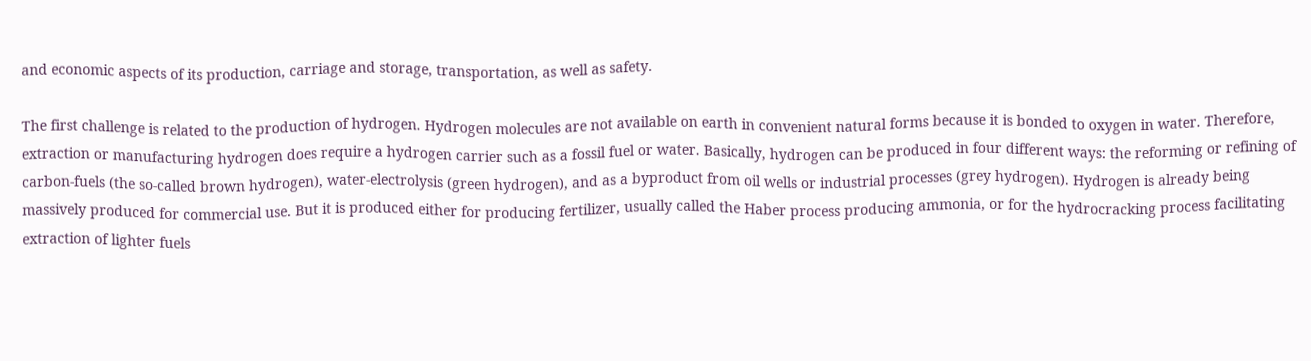and economic aspects of its production, carriage and storage, transportation, as well as safety.

The first challenge is related to the production of hydrogen. Hydrogen molecules are not available on earth in convenient natural forms because it is bonded to oxygen in water. Therefore, extraction or manufacturing hydrogen does require a hydrogen carrier such as a fossil fuel or water. Basically, hydrogen can be produced in four different ways: the reforming or refining of carbon-fuels (the so-called brown hydrogen), water-electrolysis (green hydrogen), and as a byproduct from oil wells or industrial processes (grey hydrogen). Hydrogen is already being massively produced for commercial use. But it is produced either for producing fertilizer, usually called the Haber process producing ammonia, or for the hydrocracking process facilitating extraction of lighter fuels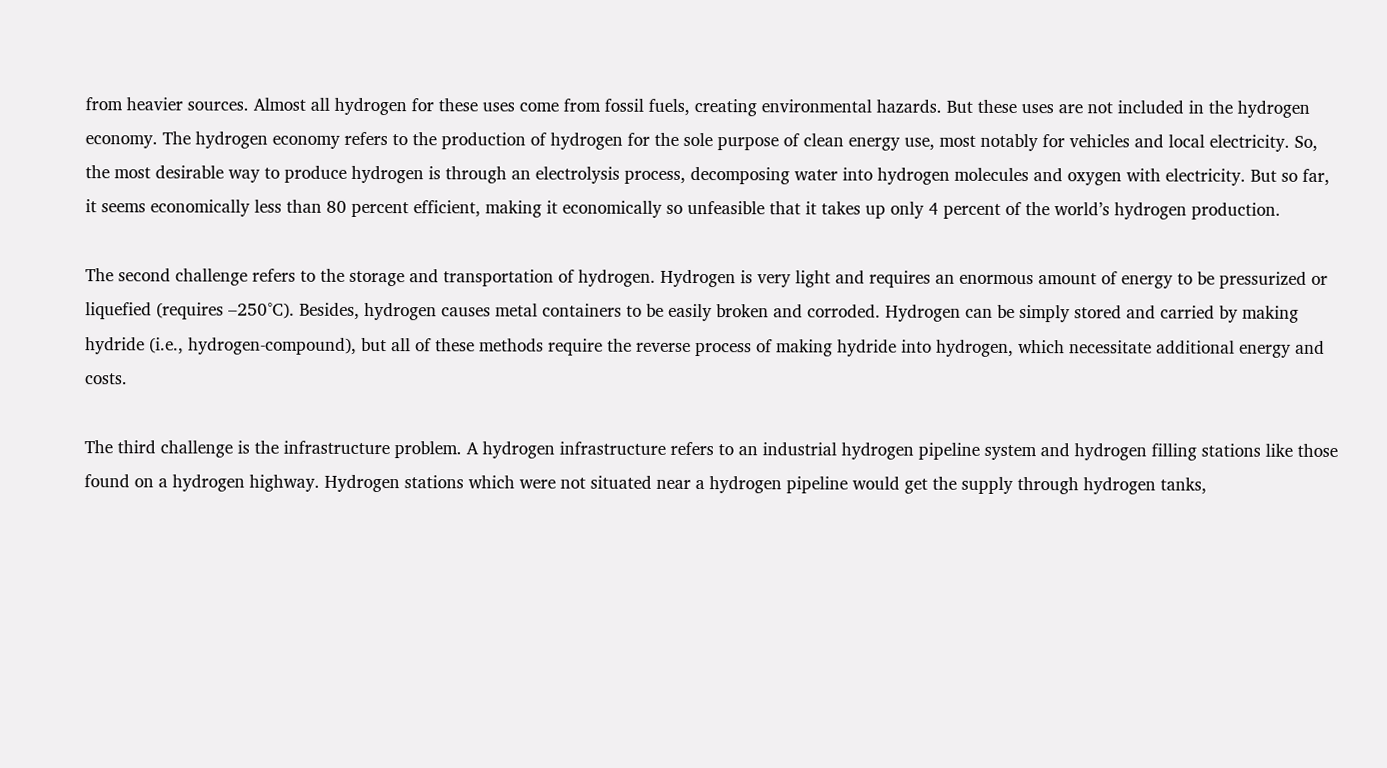from heavier sources. Almost all hydrogen for these uses come from fossil fuels, creating environmental hazards. But these uses are not included in the hydrogen economy. The hydrogen economy refers to the production of hydrogen for the sole purpose of clean energy use, most notably for vehicles and local electricity. So, the most desirable way to produce hydrogen is through an electrolysis process, decomposing water into hydrogen molecules and oxygen with electricity. But so far, it seems economically less than 80 percent efficient, making it economically so unfeasible that it takes up only 4 percent of the world’s hydrogen production.

The second challenge refers to the storage and transportation of hydrogen. Hydrogen is very light and requires an enormous amount of energy to be pressurized or liquefied (requires –250°C). Besides, hydrogen causes metal containers to be easily broken and corroded. Hydrogen can be simply stored and carried by making hydride (i.e., hydrogen-compound), but all of these methods require the reverse process of making hydride into hydrogen, which necessitate additional energy and costs.

The third challenge is the infrastructure problem. A hydrogen infrastructure refers to an industrial hydrogen pipeline system and hydrogen filling stations like those found on a hydrogen highway. Hydrogen stations which were not situated near a hydrogen pipeline would get the supply through hydrogen tanks,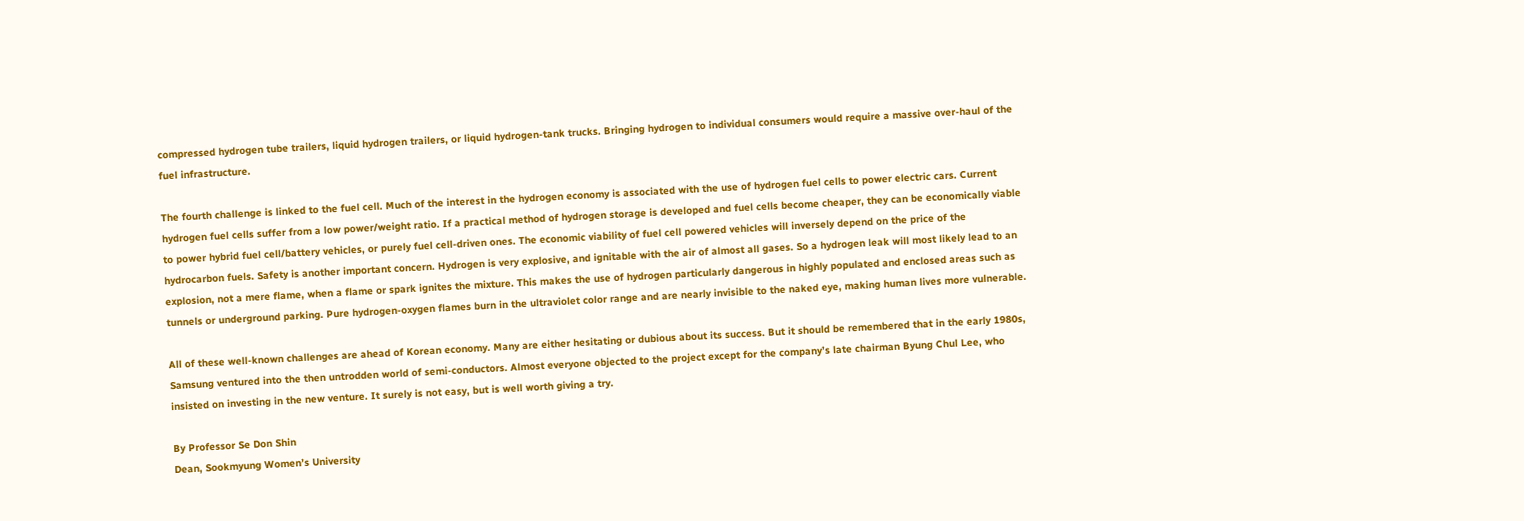compressed hydrogen tube trailers, liquid hydrogen trailers, or liquid hydrogen-tank trucks. Bringing hydrogen to individual consumers would require a massive over-haul of the fuel infrastructure.

The fourth challenge is linked to the fuel cell. Much of the interest in the hydrogen economy is associated with the use of hydrogen fuel cells to power electric cars. Current hydrogen fuel cells suffer from a low power/weight ratio. If a practical method of hydrogen storage is developed and fuel cells become cheaper, they can be economically viable to power hybrid fuel cell/battery vehicles, or purely fuel cell-driven ones. The economic viability of fuel cell powered vehicles will inversely depend on the price of the hydrocarbon fuels. Safety is another important concern. Hydrogen is very explosive, and ignitable with the air of almost all gases. So a hydrogen leak will most likely lead to an explosion, not a mere flame, when a flame or spark ignites the mixture. This makes the use of hydrogen particularly dangerous in highly populated and enclosed areas such as tunnels or underground parking. Pure hydrogen-oxygen flames burn in the ultraviolet color range and are nearly invisible to the naked eye, making human lives more vulnerable.

All of these well-known challenges are ahead of Korean economy. Many are either hesitating or dubious about its success. But it should be remembered that in the early 1980s, Samsung ventured into the then untrodden world of semi-conductors. Almost everyone objected to the project except for the company’s late chairman Byung Chul Lee, who insisted on investing in the new venture. It surely is not easy, but is well worth giving a try.

By Professor Se Don Shin
Dean, Sookmyung Women’s University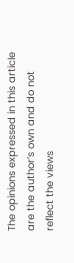The opinions expressed in this article are the author’s own and do not reflect the views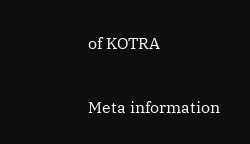of KOTRA

Meta information